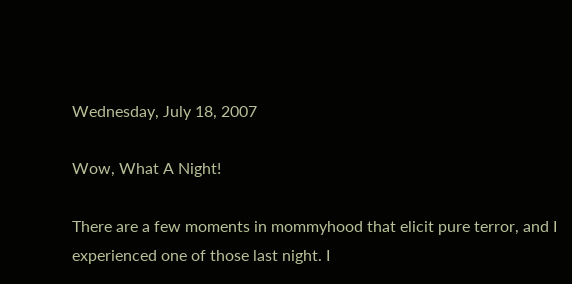Wednesday, July 18, 2007

Wow, What A Night!

There are a few moments in mommyhood that elicit pure terror, and I experienced one of those last night. I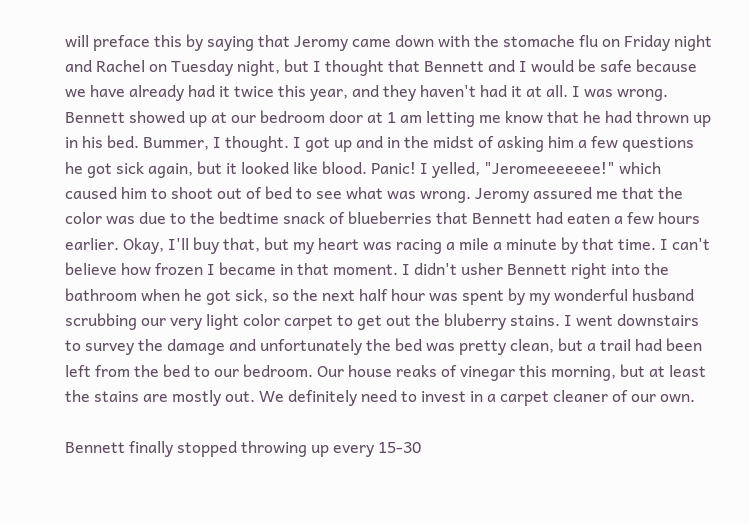will preface this by saying that Jeromy came down with the stomache flu on Friday night and Rachel on Tuesday night, but I thought that Bennett and I would be safe because we have already had it twice this year, and they haven't had it at all. I was wrong. Bennett showed up at our bedroom door at 1 am letting me know that he had thrown up in his bed. Bummer, I thought. I got up and in the midst of asking him a few questions he got sick again, but it looked like blood. Panic! I yelled, "Jeromeeeeeee!" which caused him to shoot out of bed to see what was wrong. Jeromy assured me that the color was due to the bedtime snack of blueberries that Bennett had eaten a few hours earlier. Okay, I'll buy that, but my heart was racing a mile a minute by that time. I can't believe how frozen I became in that moment. I didn't usher Bennett right into the bathroom when he got sick, so the next half hour was spent by my wonderful husband scrubbing our very light color carpet to get out the bluberry stains. I went downstairs to survey the damage and unfortunately the bed was pretty clean, but a trail had been left from the bed to our bedroom. Our house reaks of vinegar this morning, but at least the stains are mostly out. We definitely need to invest in a carpet cleaner of our own.

Bennett finally stopped throwing up every 15-30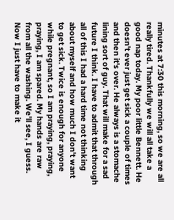minutes at 7:30 this morning, so we are all really tired. Thankfully we will all take a good nap today. My poor little Bennett. He doesn't ever just get sick a couple of times and then it's over. He always is a stomache lining sort of guy. That will make for a sad future I think. I have to admit that through all of this I had a hard time not thinking about myself and how much I don't want to get sick. Twice is enough for anyone while pregnant, so I am praying, praying, praying, I am spared. My hands are raw from all the washing. We'll see, I guess. Now I just have to make it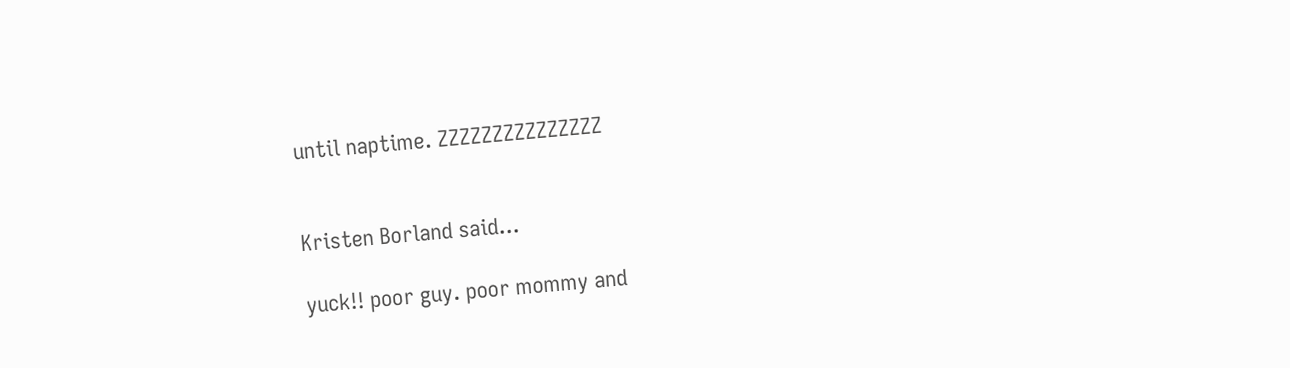until naptime. ZZZZZZZZZZZZZZZ


Kristen Borland said...

yuck!! poor guy. poor mommy and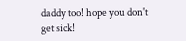daddy too! hope you don't get sick!